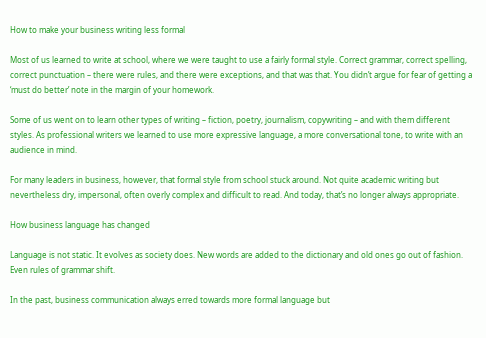How to make your business writing less formal

Most of us learned to write at school, where we were taught to use a fairly formal style. Correct grammar, correct spelling, correct punctuation – there were rules, and there were exceptions, and that was that. You didn’t argue for fear of getting a ‘must do better’ note in the margin of your homework.

Some of us went on to learn other types of writing – fiction, poetry, journalism, copywriting – and with them different styles. As professional writers we learned to use more expressive language, a more conversational tone, to write with an audience in mind.

For many leaders in business, however, that formal style from school stuck around. Not quite academic writing but nevertheless dry, impersonal, often overly complex and difficult to read. And today, that’s no longer always appropriate.

How business language has changed

Language is not static. It evolves as society does. New words are added to the dictionary and old ones go out of fashion. Even rules of grammar shift.

In the past, business communication always erred towards more formal language but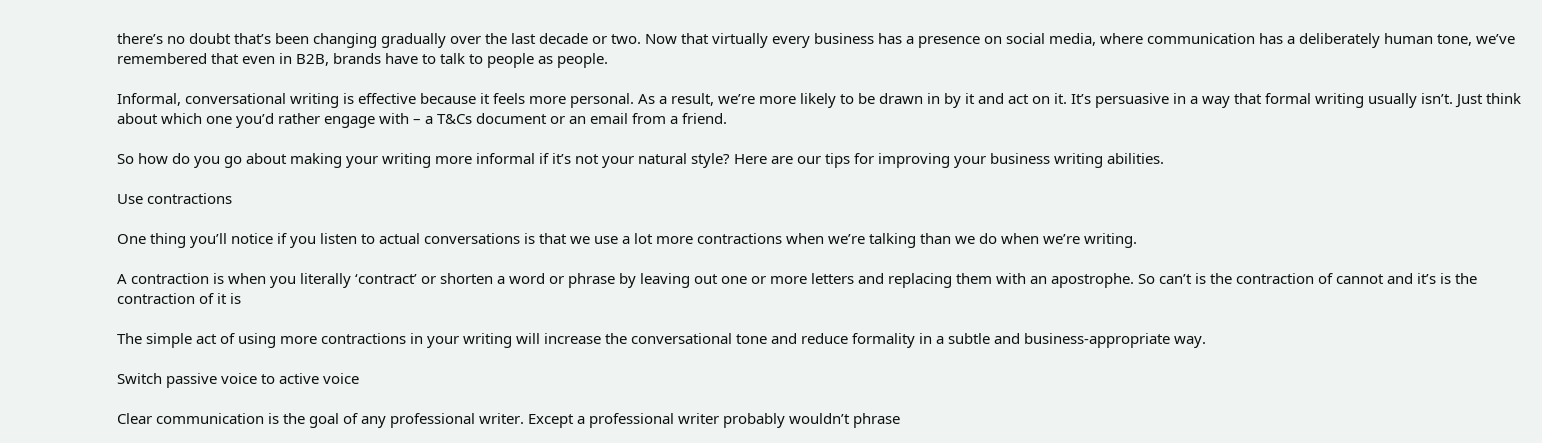there’s no doubt that’s been changing gradually over the last decade or two. Now that virtually every business has a presence on social media, where communication has a deliberately human tone, we’ve remembered that even in B2B, brands have to talk to people as people.

Informal, conversational writing is effective because it feels more personal. As a result, we’re more likely to be drawn in by it and act on it. It’s persuasive in a way that formal writing usually isn’t. Just think about which one you’d rather engage with – a T&Cs document or an email from a friend.

So how do you go about making your writing more informal if it’s not your natural style? Here are our tips for improving your business writing abilities.

Use contractions

One thing you’ll notice if you listen to actual conversations is that we use a lot more contractions when we’re talking than we do when we’re writing.

A contraction is when you literally ‘contract’ or shorten a word or phrase by leaving out one or more letters and replacing them with an apostrophe. So can’t is the contraction of cannot and it’s is the contraction of it is

The simple act of using more contractions in your writing will increase the conversational tone and reduce formality in a subtle and business-appropriate way.

Switch passive voice to active voice

Clear communication is the goal of any professional writer. Except a professional writer probably wouldn’t phrase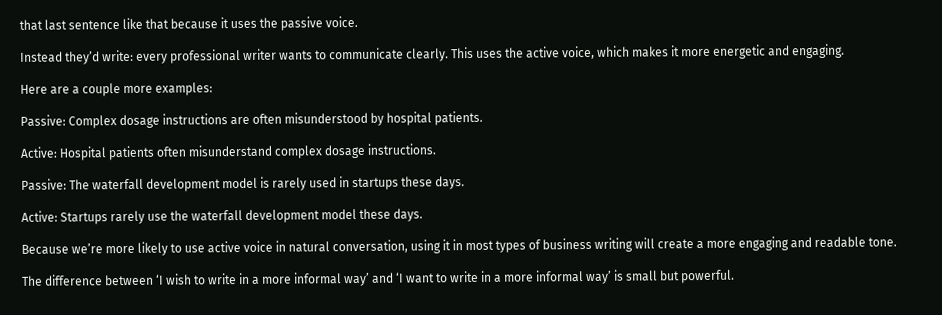that last sentence like that because it uses the passive voice.

Instead they’d write: every professional writer wants to communicate clearly. This uses the active voice, which makes it more energetic and engaging.

Here are a couple more examples:

Passive: Complex dosage instructions are often misunderstood by hospital patients.

Active: Hospital patients often misunderstand complex dosage instructions.

Passive: The waterfall development model is rarely used in startups these days.

Active: Startups rarely use the waterfall development model these days.

Because we’re more likely to use active voice in natural conversation, using it in most types of business writing will create a more engaging and readable tone.

The difference between ‘I wish to write in a more informal way’ and ‘I want to write in a more informal way’ is small but powerful.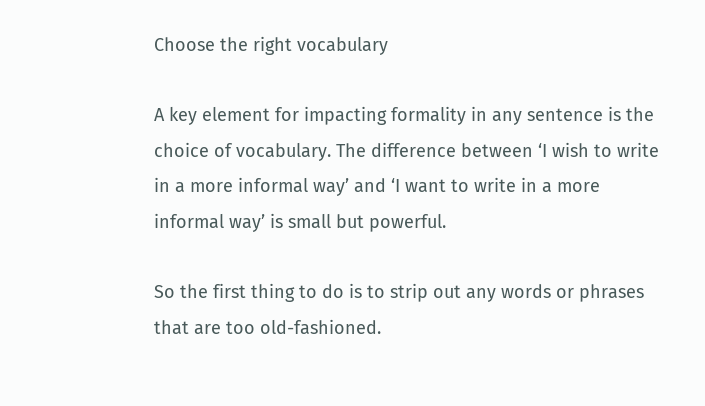Choose the right vocabulary

A key element for impacting formality in any sentence is the choice of vocabulary. The difference between ‘I wish to write in a more informal way’ and ‘I want to write in a more informal way’ is small but powerful.

So the first thing to do is to strip out any words or phrases that are too old-fashioned.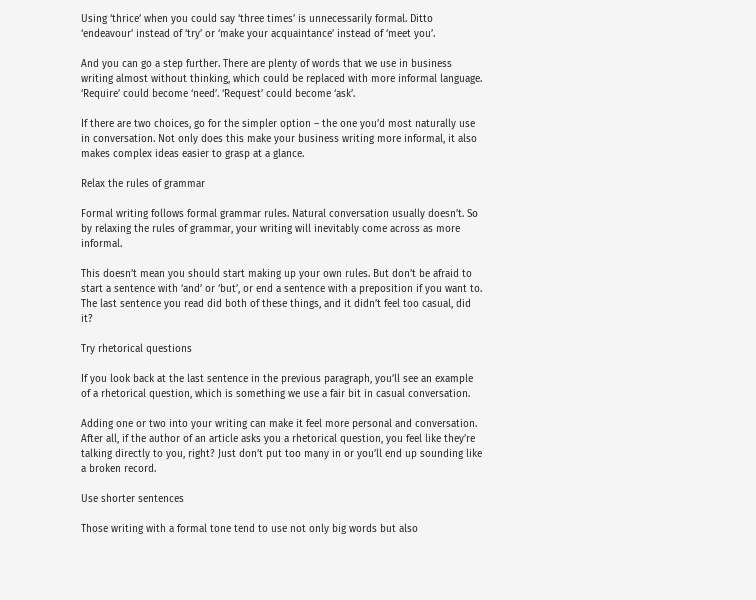Using ‘thrice’ when you could say ‘three times’ is unnecessarily formal. Ditto ‘endeavour’ instead of ‘try’ or ‘make your acquaintance’ instead of ‘meet you’.

And you can go a step further. There are plenty of words that we use in business writing almost without thinking, which could be replaced with more informal language. ‘Require’ could become ‘need’. ‘Request’ could become ‘ask’.

If there are two choices, go for the simpler option – the one you’d most naturally use in conversation. Not only does this make your business writing more informal, it also makes complex ideas easier to grasp at a glance.

Relax the rules of grammar

Formal writing follows formal grammar rules. Natural conversation usually doesn’t. So by relaxing the rules of grammar, your writing will inevitably come across as more informal.

This doesn’t mean you should start making up your own rules. But don’t be afraid to start a sentence with ‘and’ or ‘but’, or end a sentence with a preposition if you want to. The last sentence you read did both of these things, and it didn’t feel too casual, did it?

Try rhetorical questions

If you look back at the last sentence in the previous paragraph, you’ll see an example of a rhetorical question, which is something we use a fair bit in casual conversation.

Adding one or two into your writing can make it feel more personal and conversation. After all, if the author of an article asks you a rhetorical question, you feel like they’re talking directly to you, right? Just don’t put too many in or you’ll end up sounding like a broken record.

Use shorter sentences

Those writing with a formal tone tend to use not only big words but also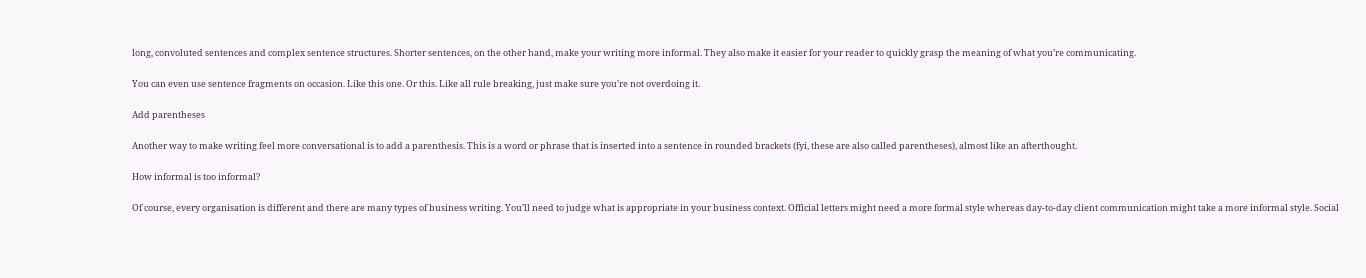long, convoluted sentences and complex sentence structures. Shorter sentences, on the other hand, make your writing more informal. They also make it easier for your reader to quickly grasp the meaning of what you’re communicating.

You can even use sentence fragments on occasion. Like this one. Or this. Like all rule breaking, just make sure you’re not overdoing it.

Add parentheses

Another way to make writing feel more conversational is to add a parenthesis. This is a word or phrase that is inserted into a sentence in rounded brackets (fyi, these are also called parentheses), almost like an afterthought.

How informal is too informal?

Of course, every organisation is different and there are many types of business writing. You’ll need to judge what is appropriate in your business context. Official letters might need a more formal style whereas day-to-day client communication might take a more informal style. Social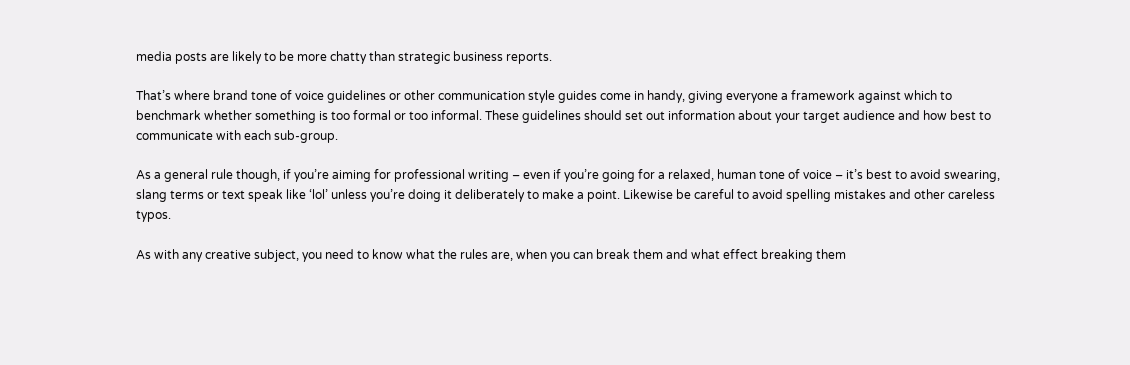media posts are likely to be more chatty than strategic business reports.

That’s where brand tone of voice guidelines or other communication style guides come in handy, giving everyone a framework against which to benchmark whether something is too formal or too informal. These guidelines should set out information about your target audience and how best to communicate with each sub-group.

As a general rule though, if you’re aiming for professional writing – even if you’re going for a relaxed, human tone of voice – it’s best to avoid swearing, slang terms or text speak like ‘lol’ unless you’re doing it deliberately to make a point. Likewise be careful to avoid spelling mistakes and other careless typos.

As with any creative subject, you need to know what the rules are, when you can break them and what effect breaking them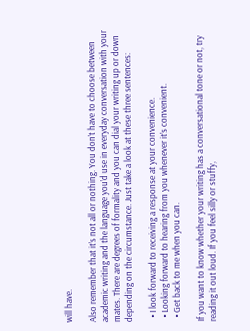will have.

Also remember that it’s not all or nothing. You don’t have to choose between academic writing and the language you’d use in everyday conversation with your mates. There are degrees of formality and you can dial your writing up or down depending on the circumstance. Just take a look at these three sentences:

  • I look forward to receiving a response at your convenience.
  • Looking forward to hearing from you whenever it’s convenient.
  • Get back to me when you can.

If you want to know whether your writing has a conversational tone or not, try reading it out loud. If you feel silly or stuffy,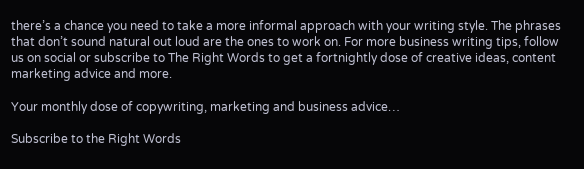there’s a chance you need to take a more informal approach with your writing style. The phrases that don’t sound natural out loud are the ones to work on. For more business writing tips, follow us on social or subscribe to The Right Words to get a fortnightly dose of creative ideas, content marketing advice and more.

Your monthly dose of copywriting, marketing and business advice…

Subscribe to the Right Words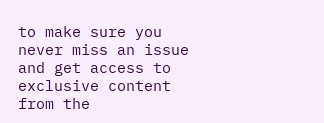to make sure you never miss an issue and get access to exclusive content from the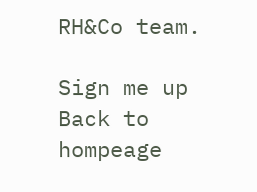RH&Co team.

Sign me up
Back to hompeage